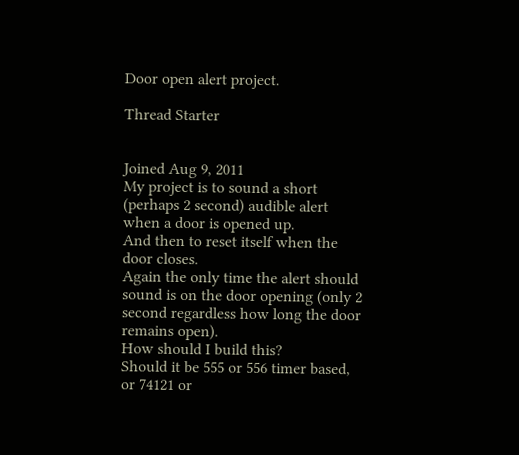Door open alert project.

Thread Starter


Joined Aug 9, 2011
My project is to sound a short (perhaps 2 second) audible alert when a door is opened up.
And then to reset itself when the door closes.
Again the only time the alert should sound is on the door opening (only 2 second regardless how long the door remains open).
How should I build this?
Should it be 555 or 556 timer based, or 74121 or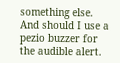something else.
And should I use a pezio buzzer for the audible alert.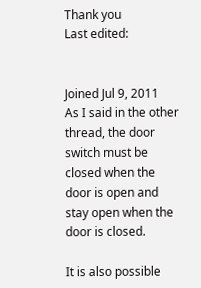Thank you
Last edited:


Joined Jul 9, 2011
As I said in the other thread, the door switch must be closed when the door is open and stay open when the door is closed.

It is also possible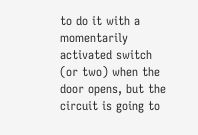to do it with a momentarily activated switch (or two) when the door opens, but the circuit is going to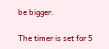be bigger.

The timer is set for 5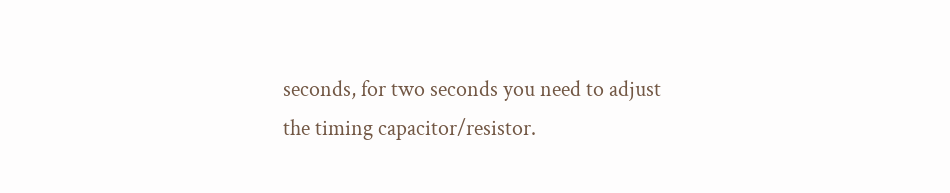seconds, for two seconds you need to adjust the timing capacitor/resistor.